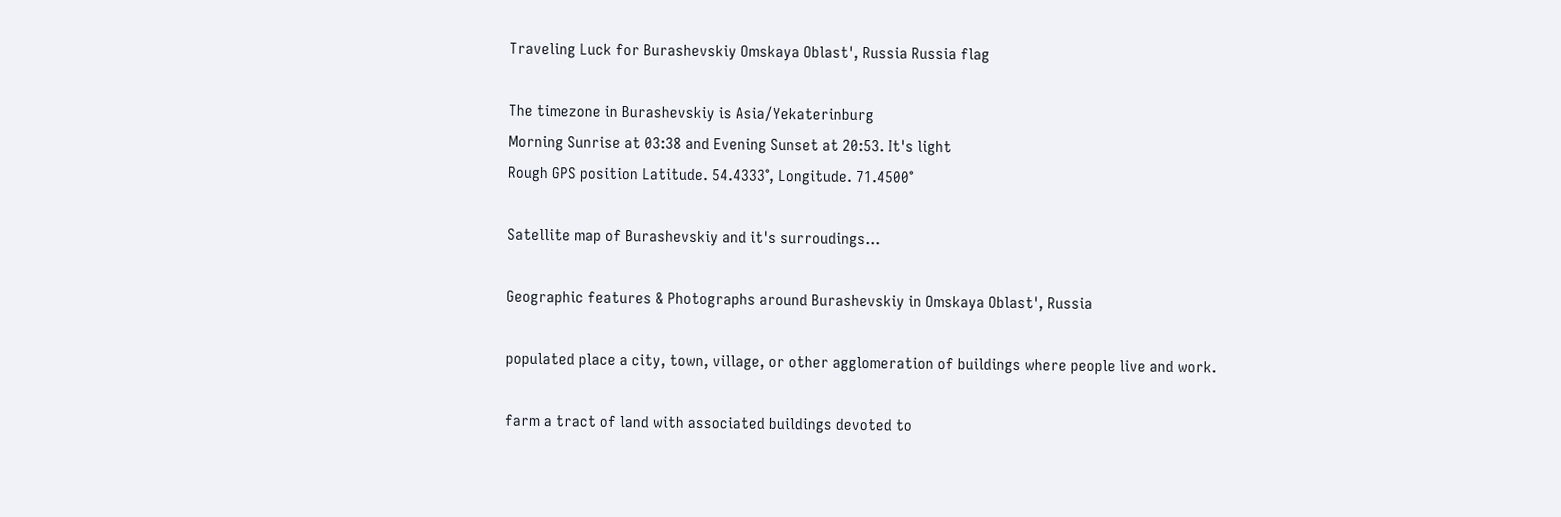Traveling Luck for Burashevskiy Omskaya Oblast', Russia Russia flag

The timezone in Burashevskiy is Asia/Yekaterinburg
Morning Sunrise at 03:38 and Evening Sunset at 20:53. It's light
Rough GPS position Latitude. 54.4333°, Longitude. 71.4500°

Satellite map of Burashevskiy and it's surroudings...

Geographic features & Photographs around Burashevskiy in Omskaya Oblast', Russia

populated place a city, town, village, or other agglomeration of buildings where people live and work.

farm a tract of land with associated buildings devoted to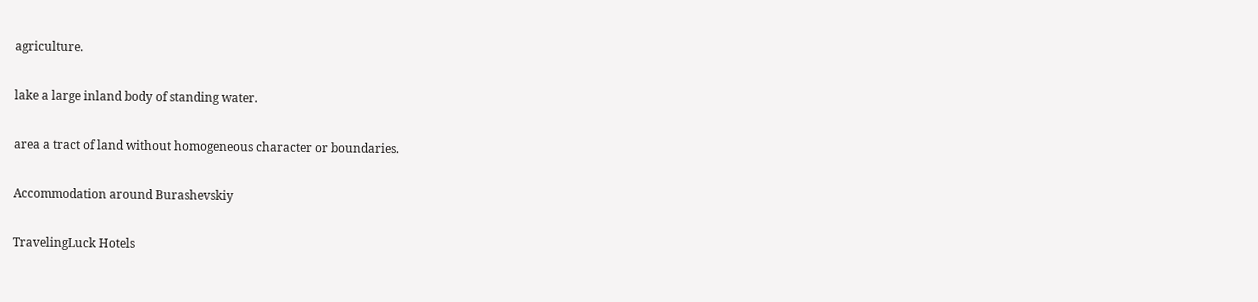agriculture.

lake a large inland body of standing water.

area a tract of land without homogeneous character or boundaries.

Accommodation around Burashevskiy

TravelingLuck Hotels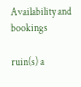Availability and bookings

ruin(s) a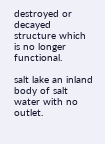destroyed or decayed structure which is no longer functional.

salt lake an inland body of salt water with no outlet.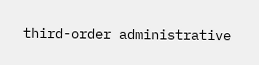third-order administrative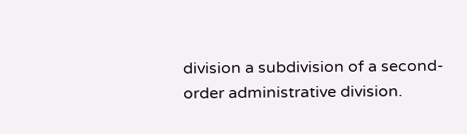division a subdivision of a second-order administrative division.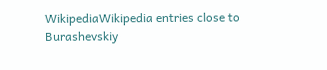WikipediaWikipedia entries close to Burashevskiy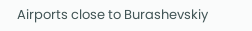Airports close to Burashevskiy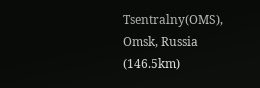Tsentralny(OMS), Omsk, Russia (146.5km)